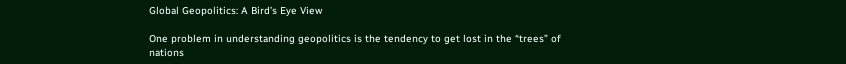Global Geopolitics: A Bird’s Eye View

One problem in understanding geopolitics is the tendency to get lost in the “trees” of nations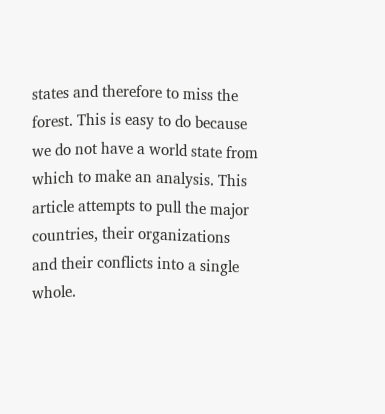states and therefore to miss the forest. This is easy to do because we do not have a world state from which to make an analysis. This article attempts to pull the major countries, their organizations and their conflicts into a single whole.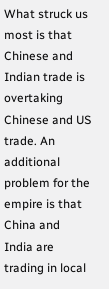What struck us most is that Chinese and Indian trade is overtaking Chinese and US trade. An additional problem for the empire is that China and India are trading in local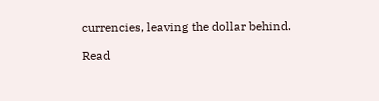currencies, leaving the dollar behind.

Read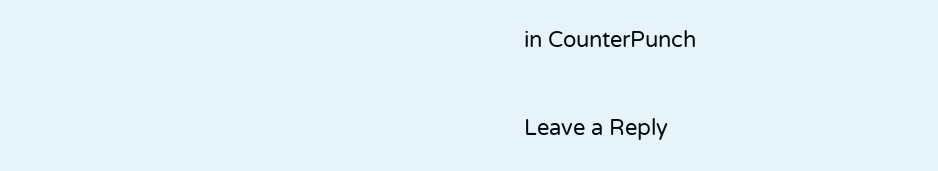in CounterPunch

Leave a Reply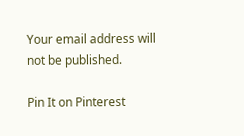Your email address will not be published.

Pin It on Pinterest